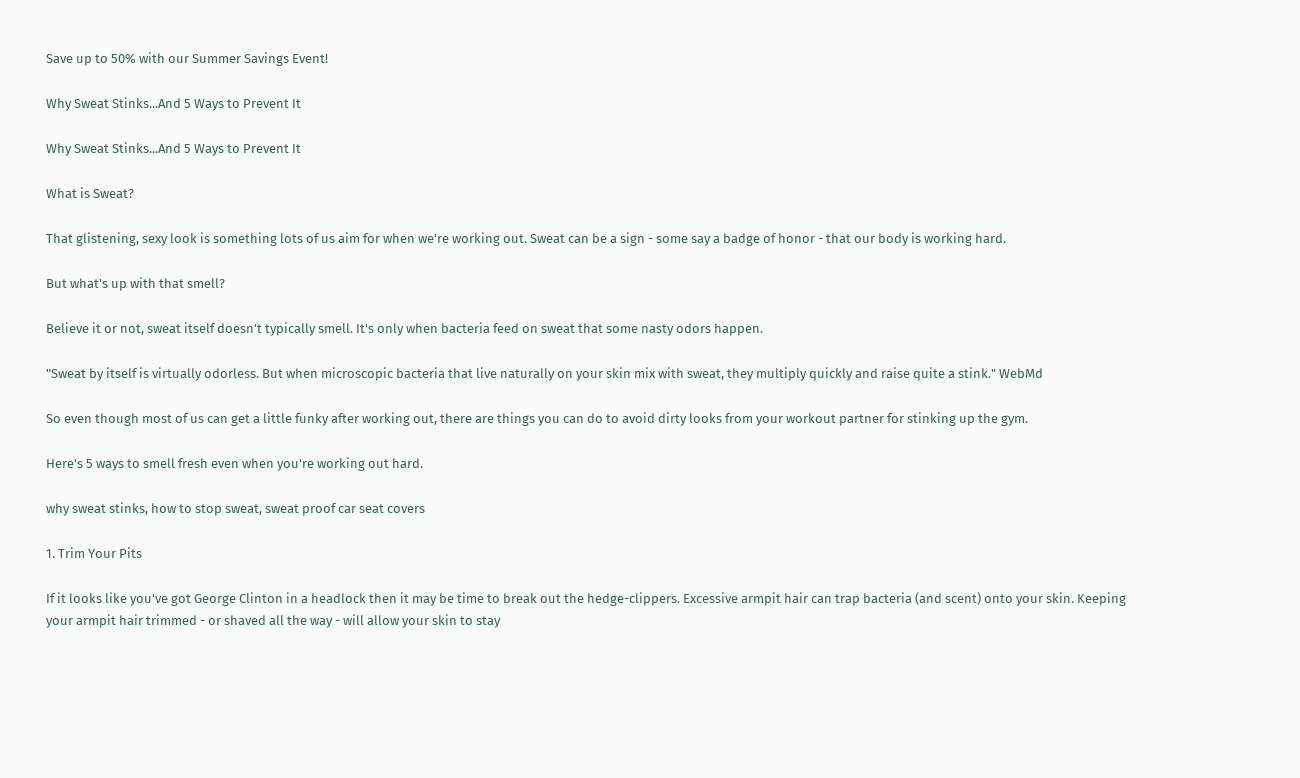Save up to 50% with our Summer Savings Event!

Why Sweat Stinks...And 5 Ways to Prevent It

Why Sweat Stinks...And 5 Ways to Prevent It

What is Sweat?

That glistening, sexy look is something lots of us aim for when we're working out. Sweat can be a sign - some say a badge of honor - that our body is working hard.

But what's up with that smell?

Believe it or not, sweat itself doesn't typically smell. It's only when bacteria feed on sweat that some nasty odors happen.

"Sweat by itself is virtually odorless. But when microscopic bacteria that live naturally on your skin mix with sweat, they multiply quickly and raise quite a stink." WebMd

So even though most of us can get a little funky after working out, there are things you can do to avoid dirty looks from your workout partner for stinking up the gym.

Here's 5 ways to smell fresh even when you're working out hard.

why sweat stinks, how to stop sweat, sweat proof car seat covers

1. Trim Your Pits

If it looks like you've got George Clinton in a headlock then it may be time to break out the hedge-clippers. Excessive armpit hair can trap bacteria (and scent) onto your skin. Keeping your armpit hair trimmed - or shaved all the way - will allow your skin to stay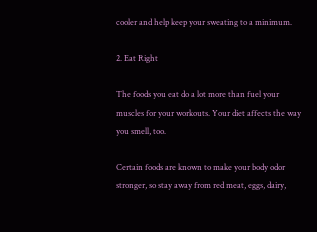cooler and help keep your sweating to a minimum.

2. Eat Right

The foods you eat do a lot more than fuel your muscles for your workouts. Your diet affects the way you smell, too.

Certain foods are known to make your body odor stronger, so stay away from red meat, eggs, dairy,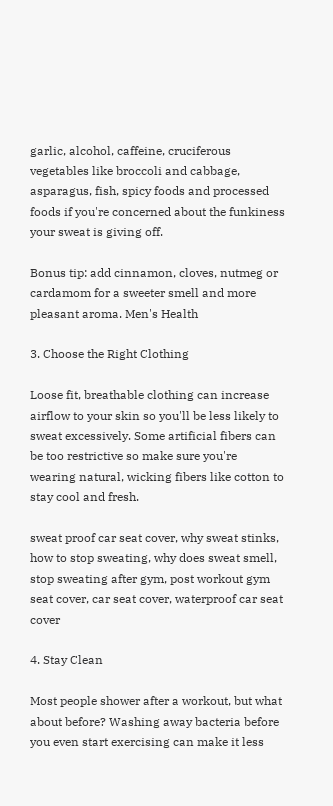garlic, alcohol, caffeine, cruciferous vegetables like broccoli and cabbage, asparagus, fish, spicy foods and processed foods if you're concerned about the funkiness your sweat is giving off.

Bonus tip: add cinnamon, cloves, nutmeg or cardamom for a sweeter smell and more pleasant aroma. Men's Health

3. Choose the Right Clothing

Loose fit, breathable clothing can increase airflow to your skin so you'll be less likely to sweat excessively. Some artificial fibers can be too restrictive so make sure you're wearing natural, wicking fibers like cotton to stay cool and fresh.

sweat proof car seat cover, why sweat stinks, how to stop sweating, why does sweat smell, stop sweating after gym, post workout gym seat cover, car seat cover, waterproof car seat cover

4. Stay Clean

Most people shower after a workout, but what about before? Washing away bacteria before you even start exercising can make it less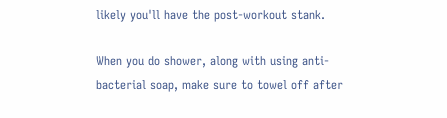likely you'll have the post-workout stank.

When you do shower, along with using anti-bacterial soap, make sure to towel off after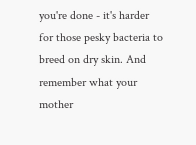you're done - it's harder for those pesky bacteria to breed on dry skin. And remember what your mother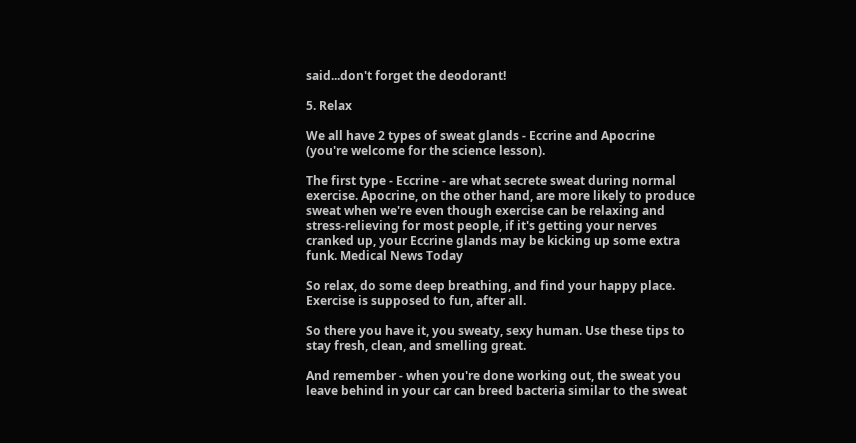said...don't forget the deodorant!

5. Relax

We all have 2 types of sweat glands - Eccrine and Apocrine (you're welcome for the science lesson).

The first type - Eccrine - are what secrete sweat during normal exercise. Apocrine, on the other hand, are more likely to produce sweat when we're even though exercise can be relaxing and stress-relieving for most people, if it's getting your nerves cranked up, your Eccrine glands may be kicking up some extra funk. Medical News Today

So relax, do some deep breathing, and find your happy place. Exercise is supposed to fun, after all.

So there you have it, you sweaty, sexy human. Use these tips to stay fresh, clean, and smelling great.

And remember - when you're done working out, the sweat you leave behind in your car can breed bacteria similar to the sweat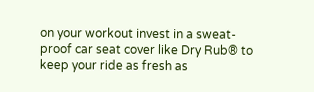on your workout invest in a sweat-proof car seat cover like Dry Rub® to keep your ride as fresh as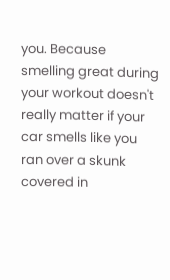you. Because smelling great during your workout doesn't really matter if your car smells like you ran over a skunk covered in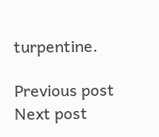turpentine.

Previous post Next post